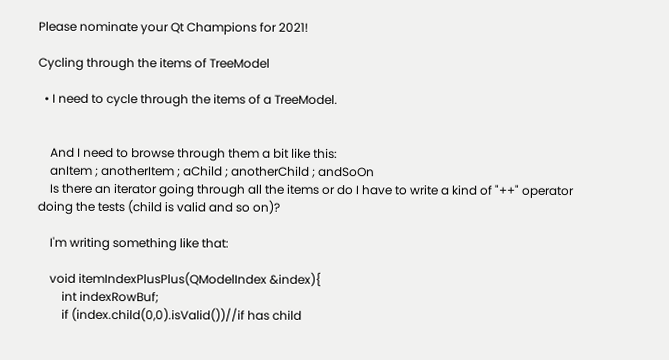Please nominate your Qt Champions for 2021!

Cycling through the items of TreeModel

  • I need to cycle through the items of a TreeModel.


    And I need to browse through them a bit like this:
    anItem ; anotherItem ; aChild ; anotherChild ; andSoOn
    Is there an iterator going through all the items or do I have to write a kind of "++" operator doing the tests (child is valid and so on)?

    I'm writing something like that:

    void itemIndexPlusPlus(QModelIndex &index){
        int indexRowBuf;
        if (index.child(0,0).isValid())//if has child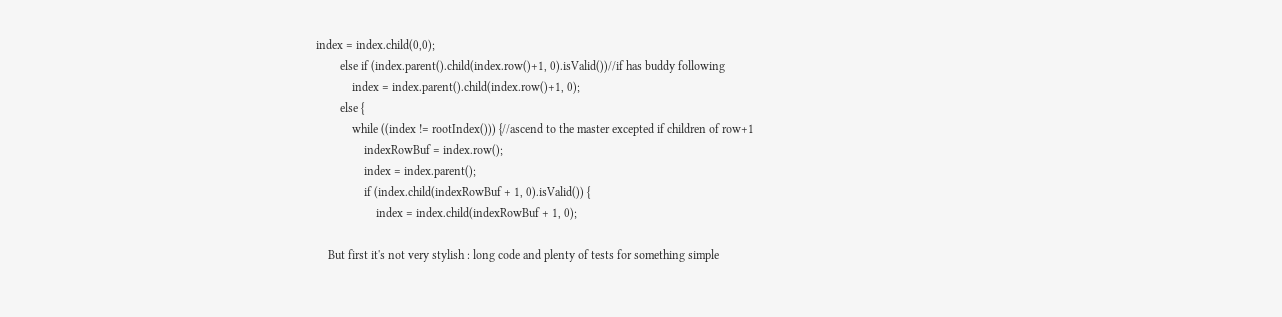index = index.child(0,0);
        else if (index.parent().child(index.row()+1, 0).isValid())//if has buddy following
            index = index.parent().child(index.row()+1, 0);
        else {
            while ((index != rootIndex())) {//ascend to the master excepted if children of row+1
                indexRowBuf = index.row();
                index = index.parent();
                if (index.child(indexRowBuf + 1, 0).isValid()) {
                    index = index.child(indexRowBuf + 1, 0);

    But first it's not very stylish : long code and plenty of tests for something simple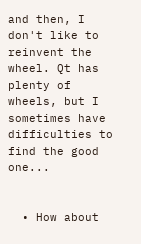and then, I don't like to reinvent the wheel. Qt has plenty of wheels, but I sometimes have difficulties to find the good one...


  • How about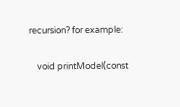recursion? for example:

    void printModel(const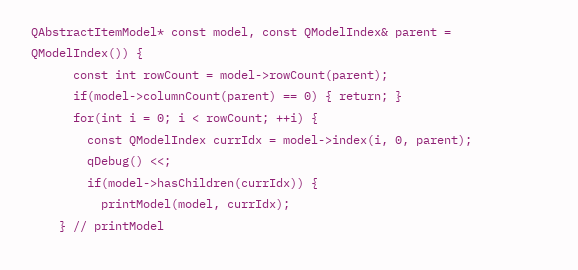QAbstractItemModel* const model, const QModelIndex& parent = QModelIndex()) {
      const int rowCount = model->rowCount(parent);
      if(model->columnCount(parent) == 0) { return; }
      for(int i = 0; i < rowCount; ++i) {
        const QModelIndex currIdx = model->index(i, 0, parent);
        qDebug() <<;
        if(model->hasChildren(currIdx)) {
          printModel(model, currIdx);
    } // printModel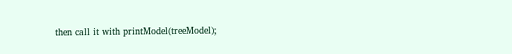then call it with printModel(treeModel);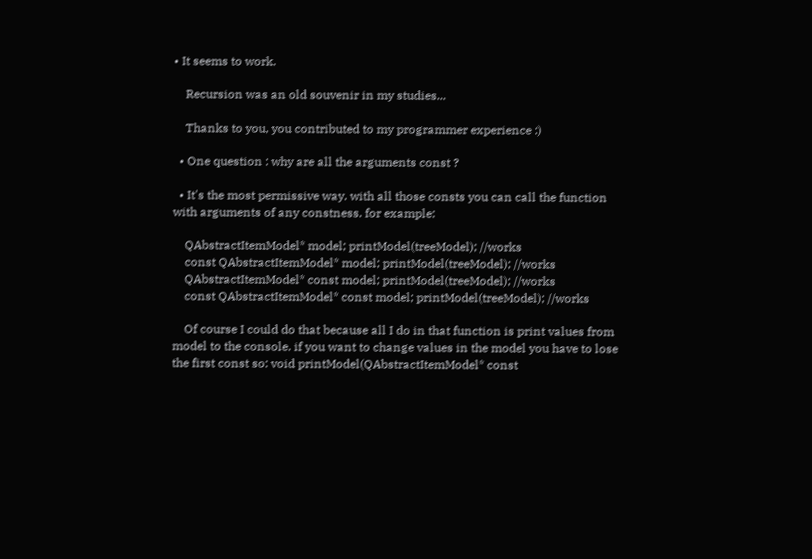• It seems to work.

    Recursion was an old souvenir in my studies...

    Thanks to you, you contributed to my programmer experience :)

  • One question : why are all the arguments const ?

  • It's the most permissive way. with all those consts you can call the function with arguments of any constness. for example:

    QAbstractItemModel* model; printModel(treeModel); //works
    const QAbstractItemModel* model; printModel(treeModel); //works
    QAbstractItemModel* const model; printModel(treeModel); //works
    const QAbstractItemModel* const model; printModel(treeModel); //works

    Of course I could do that because all I do in that function is print values from model to the console. if you want to change values in the model you have to lose the first const so: void printModel(QAbstractItemModel* const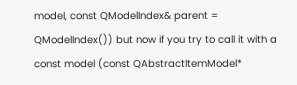model, const QModelIndex& parent = QModelIndex()) but now if you try to call it with a const model (const QAbstractItemModel*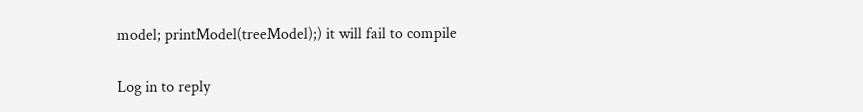model; printModel(treeModel);) it will fail to compile

Log in to reply